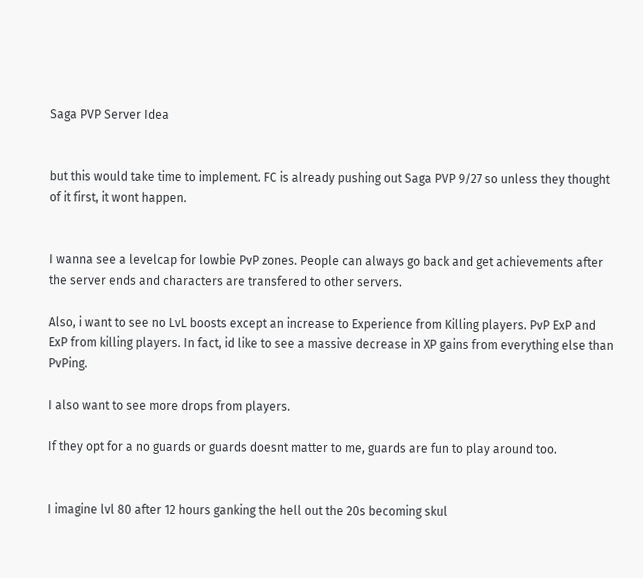Saga PVP Server Idea


but this would take time to implement. FC is already pushing out Saga PVP 9/27 so unless they thought of it first, it wont happen.


I wanna see a levelcap for lowbie PvP zones. People can always go back and get achievements after the server ends and characters are transfered to other servers.

Also, i want to see no LvL boosts except an increase to Experience from Killing players. PvP ExP and ExP from killing players. In fact, id like to see a massive decrease in XP gains from everything else than PvPing.

I also want to see more drops from players.

If they opt for a no guards or guards doesnt matter to me, guards are fun to play around too.


I imagine lvl 80 after 12 hours ganking the hell out the 20s becoming skul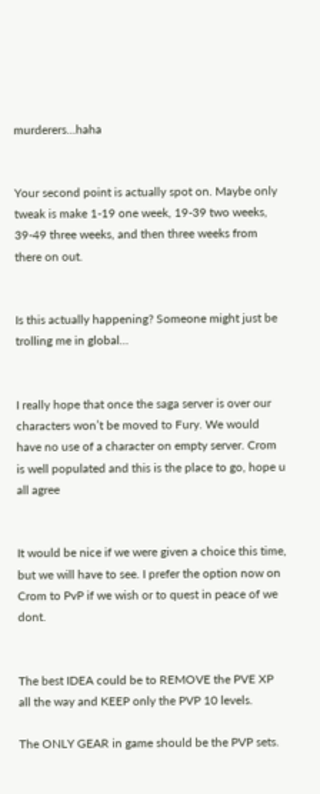murderers…haha


Your second point is actually spot on. Maybe only tweak is make 1-19 one week, 19-39 two weeks, 39-49 three weeks, and then three weeks from there on out.


Is this actually happening? Someone might just be trolling me in global…


I really hope that once the saga server is over our characters won’t be moved to Fury. We would have no use of a character on empty server. Crom is well populated and this is the place to go, hope u all agree


It would be nice if we were given a choice this time, but we will have to see. I prefer the option now on Crom to PvP if we wish or to quest in peace of we dont.


The best IDEA could be to REMOVE the PVE XP all the way and KEEP only the PVP 10 levels.

The ONLY GEAR in game should be the PVP sets.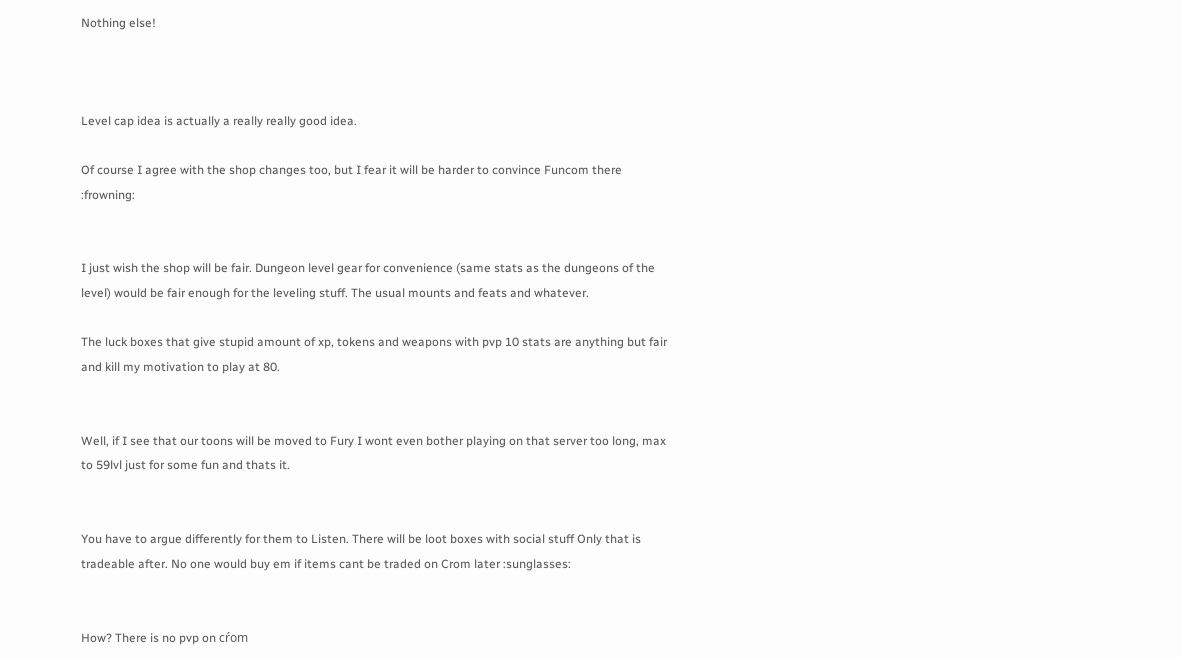Nothing else!



Level cap idea is actually a really really good idea.

Of course I agree with the shop changes too, but I fear it will be harder to convince Funcom there :frowning:


I just wish the shop will be fair. Dungeon level gear for convenience (same stats as the dungeons of the level) would be fair enough for the leveling stuff. The usual mounts and feats and whatever.

The luck boxes that give stupid amount of xp, tokens and weapons with pvp 10 stats are anything but fair and kill my motivation to play at 80.


Well, if I see that our toons will be moved to Fury I wont even bother playing on that server too long, max to 59lvl just for some fun and thats it.


You have to argue differently for them to Listen. There will be loot boxes with social stuff Only that is tradeable after. No one would buy em if items cant be traded on Crom later :sunglasses:


How? There is no pvp on cŕom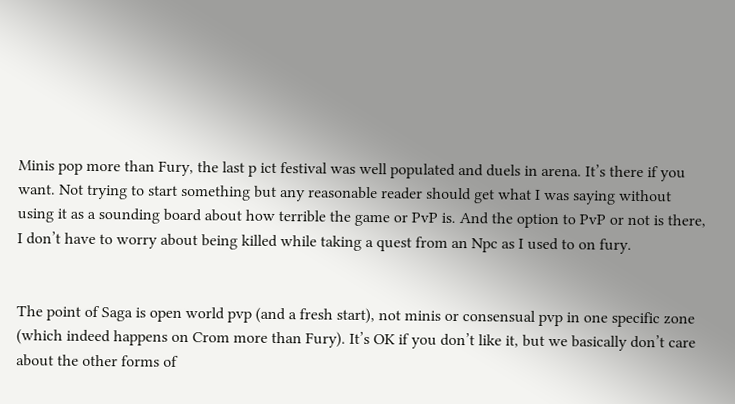Minis pop more than Fury, the last p ict festival was well populated and duels in arena. It’s there if you want. Not trying to start something but any reasonable reader should get what I was saying without using it as a sounding board about how terrible the game or PvP is. And the option to PvP or not is there, I don’t have to worry about being killed while taking a quest from an Npc as I used to on fury.


The point of Saga is open world pvp (and a fresh start), not minis or consensual pvp in one specific zone (which indeed happens on Crom more than Fury). It’s OK if you don’t like it, but we basically don’t care about the other forms of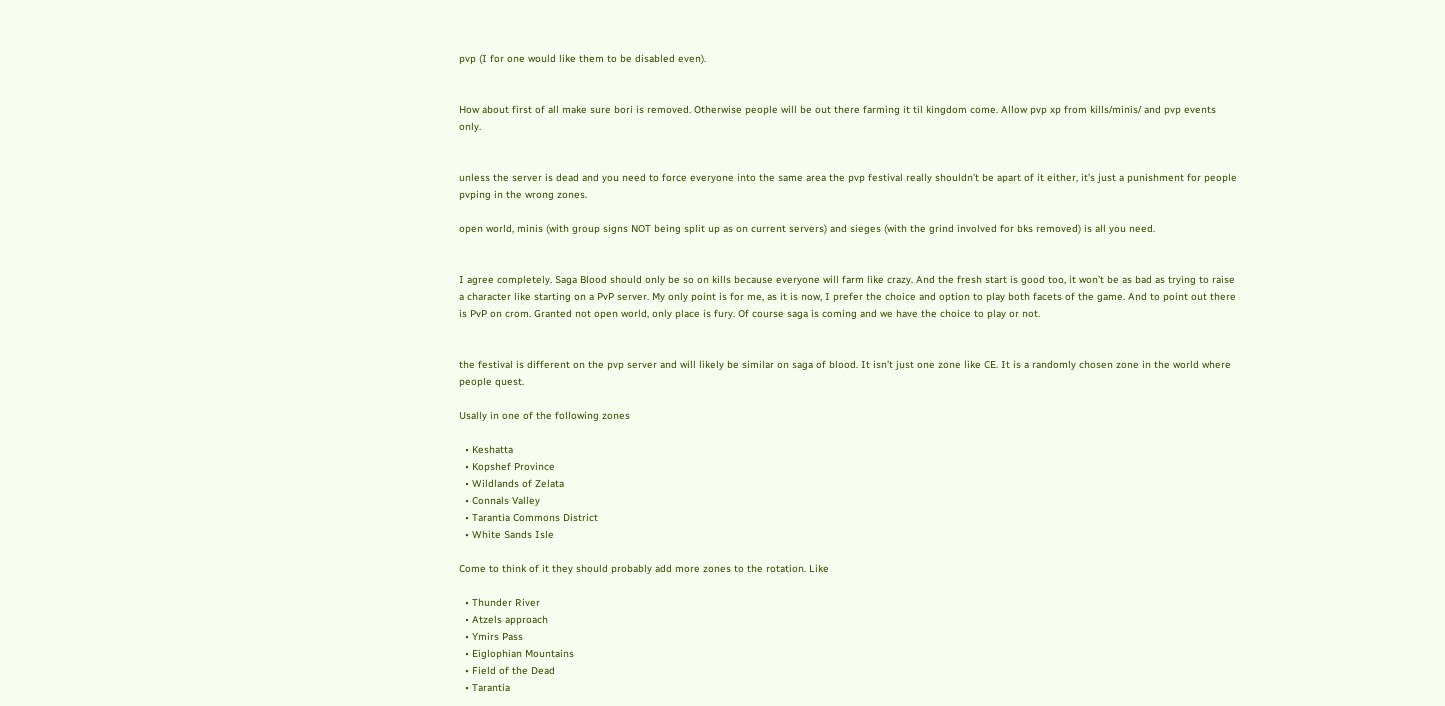pvp (I for one would like them to be disabled even).


How about first of all make sure bori is removed. Otherwise people will be out there farming it til kingdom come. Allow pvp xp from kills/minis/ and pvp events only.


unless the server is dead and you need to force everyone into the same area the pvp festival really shouldn’t be apart of it either, it’s just a punishment for people pvping in the wrong zones.

open world, minis (with group signs NOT being split up as on current servers) and sieges (with the grind involved for bks removed) is all you need.


I agree completely. Saga Blood should only be so on kills because everyone will farm like crazy. And the fresh start is good too, it won’t be as bad as trying to raise a character like starting on a PvP server. My only point is for me, as it is now, I prefer the choice and option to play both facets of the game. And to point out there is PvP on crom. Granted not open world, only place is fury. Of course saga is coming and we have the choice to play or not.


the festival is different on the pvp server and will likely be similar on saga of blood. It isn’t just one zone like CE. It is a randomly chosen zone in the world where people quest.

Usally in one of the following zones

  • Keshatta
  • Kopshef Province
  • Wildlands of Zelata
  • Connals Valley
  • Tarantia Commons District
  • White Sands Isle

Come to think of it they should probably add more zones to the rotation. Like

  • Thunder River
  • Atzels approach
  • Ymirs Pass
  • Eiglophian Mountains
  • Field of the Dead
  • Tarantia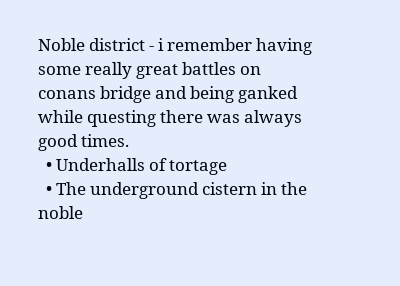Noble district - i remember having some really great battles on conans bridge and being ganked while questing there was always good times.
  • Underhalls of tortage
  • The underground cistern in the noble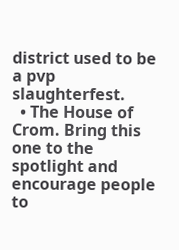district used to be a pvp slaughterfest.
  • The House of Crom. Bring this one to the spotlight and encourage people to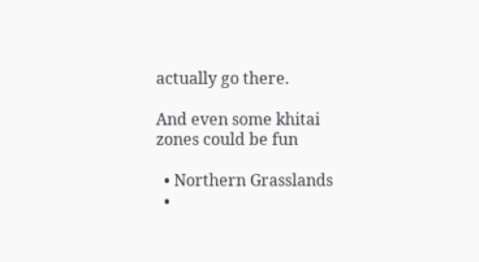actually go there.

And even some khitai zones could be fun

  • Northern Grasslands
  •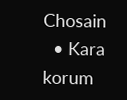Chosain
  • Kara korum